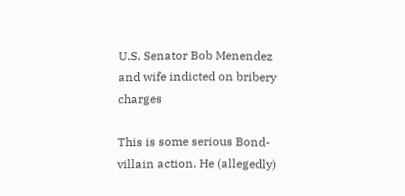U.S. Senator Bob Menendez and wife indicted on bribery charges

This is some serious Bond-villain action. He (allegedly)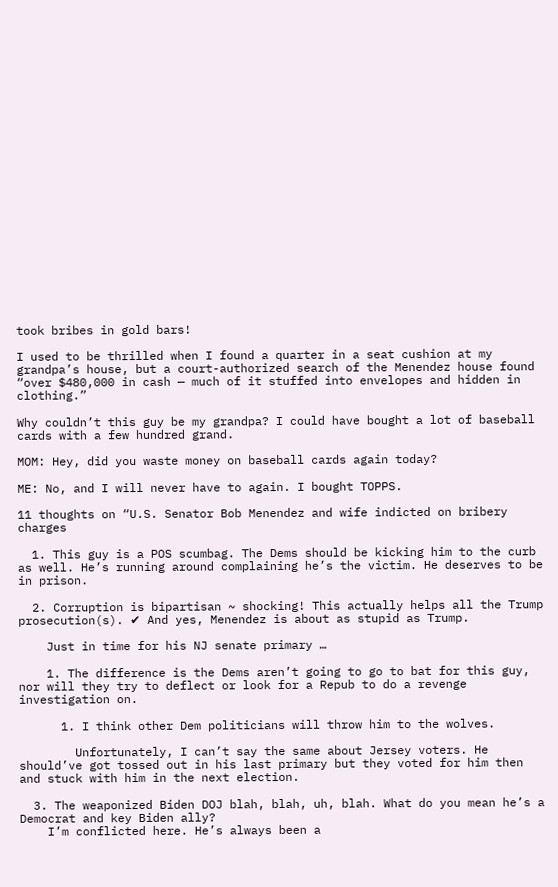took bribes in gold bars!

I used to be thrilled when I found a quarter in a seat cushion at my grandpa’s house, but a court-authorized search of the Menendez house found “over $480,000 in cash — much of it stuffed into envelopes and hidden in clothing.”

Why couldn’t this guy be my grandpa? I could have bought a lot of baseball cards with a few hundred grand.

MOM: Hey, did you waste money on baseball cards again today?

ME: No, and I will never have to again. I bought TOPPS.

11 thoughts on “U.S. Senator Bob Menendez and wife indicted on bribery charges

  1. This guy is a POS scumbag. The Dems should be kicking him to the curb as well. He’s running around complaining he’s the victim. He deserves to be in prison.

  2. Corruption is bipartisan ~ shocking! This actually helps all the Trump prosecution(s). ✔ And yes, Menendez is about as stupid as Trump.

    Just in time for his NJ senate primary …

    1. The difference is the Dems aren’t going to go to bat for this guy, nor will they try to deflect or look for a Repub to do a revenge investigation on.

      1. I think other Dem politicians will throw him to the wolves.

        Unfortunately, I can’t say the same about Jersey voters. He should’ve got tossed out in his last primary but they voted for him then and stuck with him in the next election.

  3. The weaponized Biden DOJ blah, blah, uh, blah. What do you mean he’s a Democrat and key Biden ally?
    I’m conflicted here. He’s always been a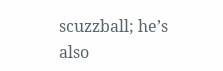scuzzball; he’s also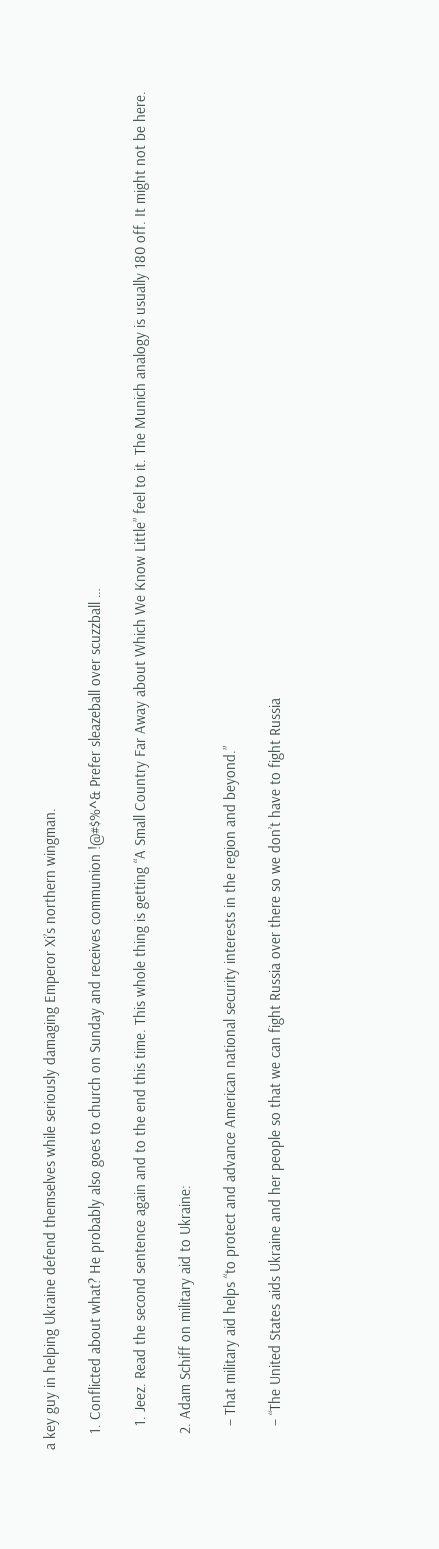a key guy in helping Ukraine defend themselves while seriously damaging Emperor Xi’s northern wingman.

    1. Conflicted about what? He probably also goes to church on Sunday and receives communion !@#$%^& Prefer sleazeball over scuzzball …

      1. Jeez. Read the second sentence again and to the end this time. This whole thing is getting “A Small Country Far Away about Which We Know Little” feel to it. The Munich analogy is usually 180 off. It might not be here.

    2. Adam Schiff on military aid to Ukraine:

      – That military aid helps “to protect and advance American national security interests in the region and beyond.”

      – “The United States aids Ukraine and her people so that we can fight Russia over there so we don’t have to fight Russia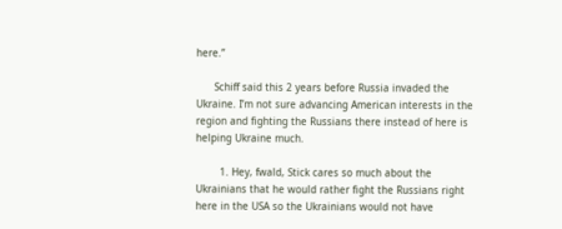here.”

      Schiff said this 2 years before Russia invaded the Ukraine. I’m not sure advancing American interests in the region and fighting the Russians there instead of here is helping Ukraine much.

        1. Hey, fwald, Stick cares so much about the Ukrainians that he would rather fight the Russians right here in the USA so the Ukrainians would not have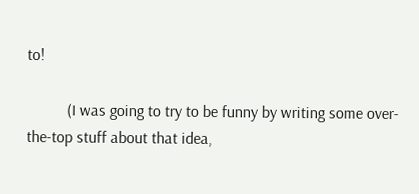to!

          (I was going to try to be funny by writing some over-the-top stuff about that idea,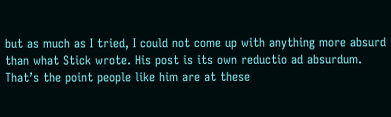but as much as I tried, I could not come up with anything more absurd than what Stick wrote. His post is its own reductio ad absurdum. That’s the point people like him are at these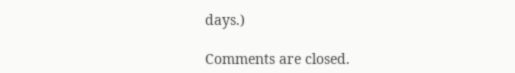days.)

Comments are closed.